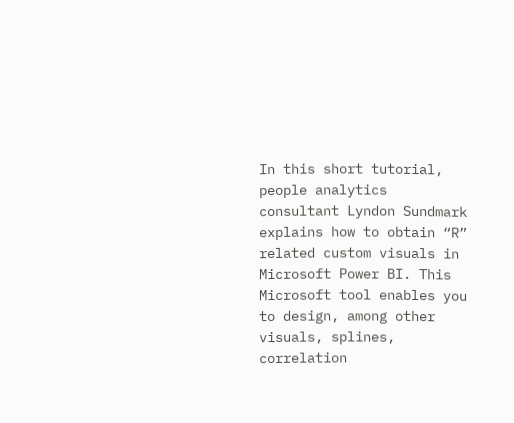In this short tutorial, people analytics consultant Lyndon Sundmark explains how to obtain “R” related custom visuals in Microsoft Power BI. This Microsoft tool enables you to design, among other visuals, splines, correlation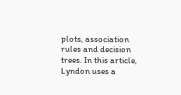plots, association rules and decision trees. In this article, Lyndon uses a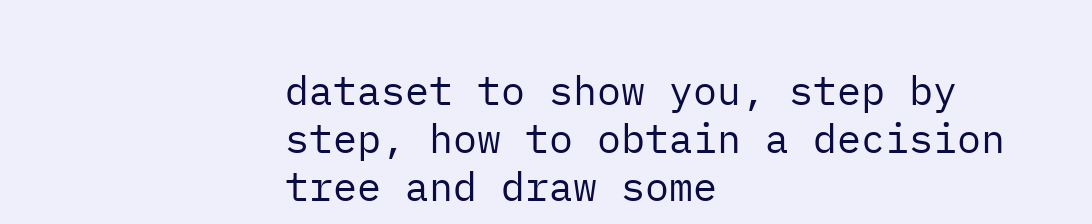dataset to show you, step by step, how to obtain a decision tree and draw some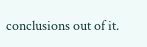conclusions out of it.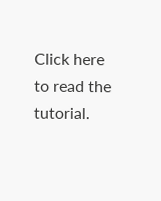Click here to read the tutorial.